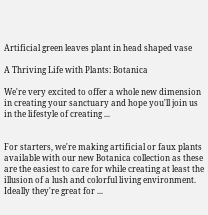Artificial green leaves plant in head shaped vase

A Thriving Life with Plants: Botanica

We're very excited to offer a whole new dimension in creating your sanctuary and hope you'll join us in the lifestyle of creating ...


For starters, we're making artificial or faux plants available with our new Botanica collection as these are the easiest to care for while creating at least the illusion of a lush and colorful living environment. Ideally they're great for ...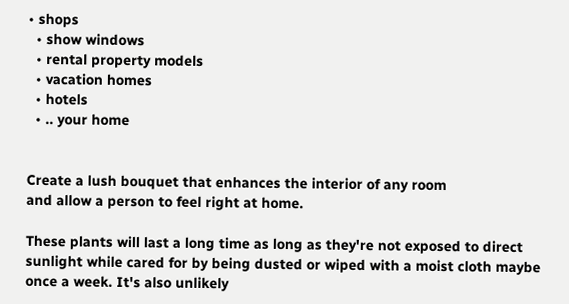• shops
  • show windows
  • rental property models
  • vacation homes
  • hotels
  • .. your home


Create a lush bouquet that enhances the interior of any room
and allow a person to feel right at home.

These plants will last a long time as long as they're not exposed to direct sunlight while cared for by being dusted or wiped with a moist cloth maybe once a week. It's also unlikely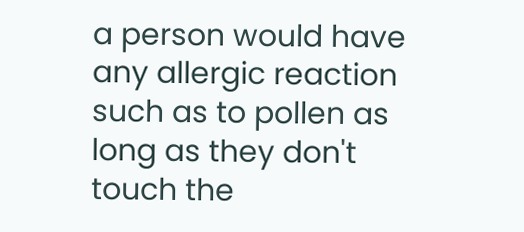a person would have any allergic reaction such as to pollen as long as they don't touch the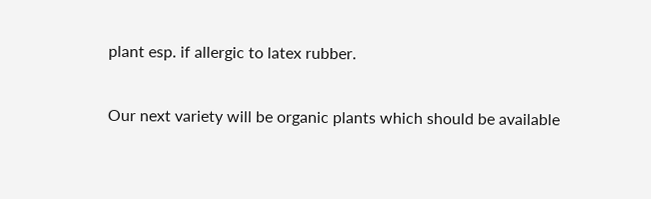plant esp. if allergic to latex rubber.

Our next variety will be organic plants which should be available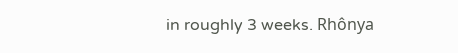in roughly 3 weeks. Rhônya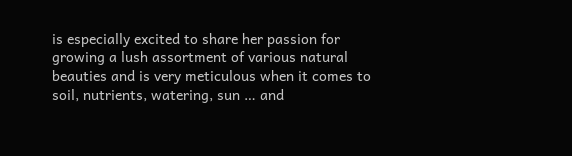is especially excited to share her passion for growing a lush assortment of various natural beauties and is very meticulous when it comes to soil, nutrients, watering, sun … and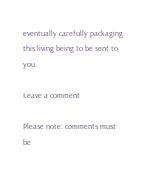eventually carefully packaging this living being to be sent to you.

Leave a comment

Please note: comments must be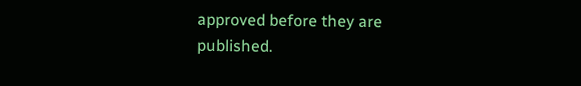approved before they are published.